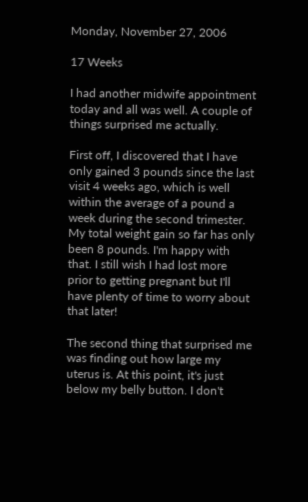Monday, November 27, 2006

17 Weeks

I had another midwife appointment today and all was well. A couple of things surprised me actually.

First off, I discovered that I have only gained 3 pounds since the last visit 4 weeks ago, which is well within the average of a pound a week during the second trimester. My total weight gain so far has only been 8 pounds. I'm happy with that. I still wish I had lost more prior to getting pregnant but I'll have plenty of time to worry about that later!

The second thing that surprised me was finding out how large my uterus is. At this point, it's just below my belly button. I don't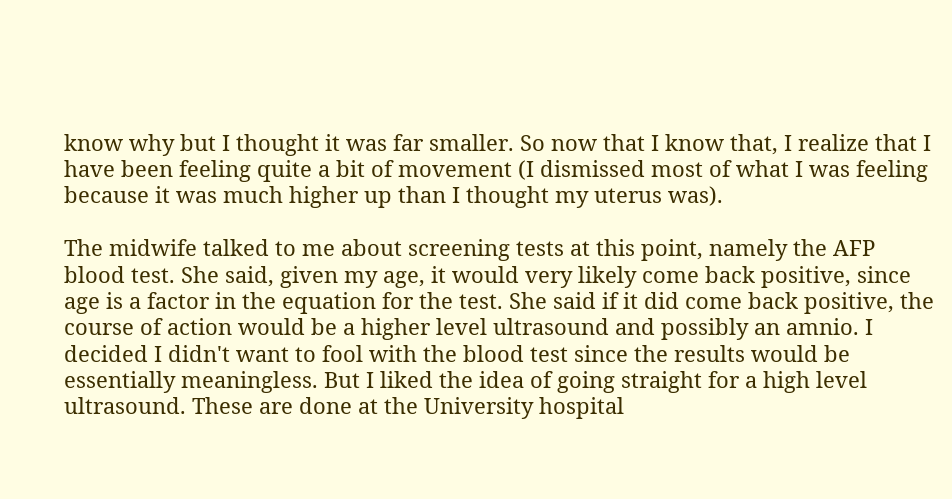know why but I thought it was far smaller. So now that I know that, I realize that I have been feeling quite a bit of movement (I dismissed most of what I was feeling because it was much higher up than I thought my uterus was).

The midwife talked to me about screening tests at this point, namely the AFP blood test. She said, given my age, it would very likely come back positive, since age is a factor in the equation for the test. She said if it did come back positive, the course of action would be a higher level ultrasound and possibly an amnio. I decided I didn't want to fool with the blood test since the results would be essentially meaningless. But I liked the idea of going straight for a high level ultrasound. These are done at the University hospital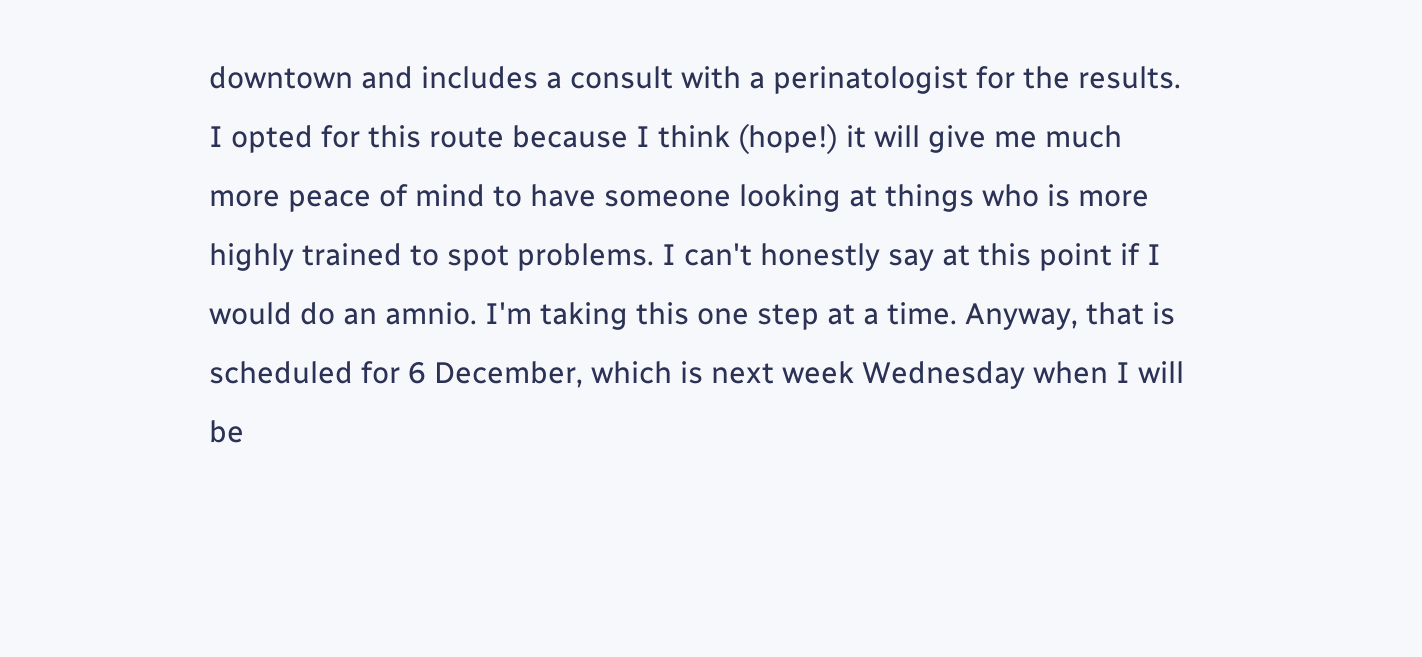downtown and includes a consult with a perinatologist for the results. I opted for this route because I think (hope!) it will give me much more peace of mind to have someone looking at things who is more highly trained to spot problems. I can't honestly say at this point if I would do an amnio. I'm taking this one step at a time. Anyway, that is scheduled for 6 December, which is next week Wednesday when I will be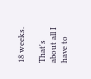18 weeks.

That's about all I have to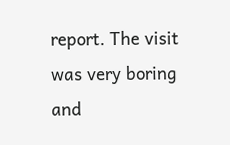report. The visit was very boring and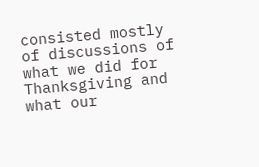consisted mostly of discussions of what we did for Thanksgiving and what our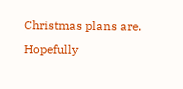Christmas plans are. Hopefully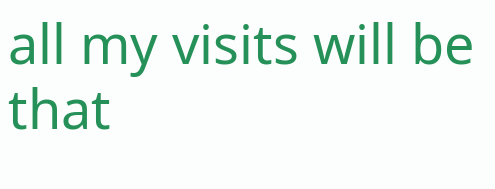all my visits will be that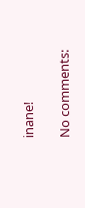inane!

No comments: